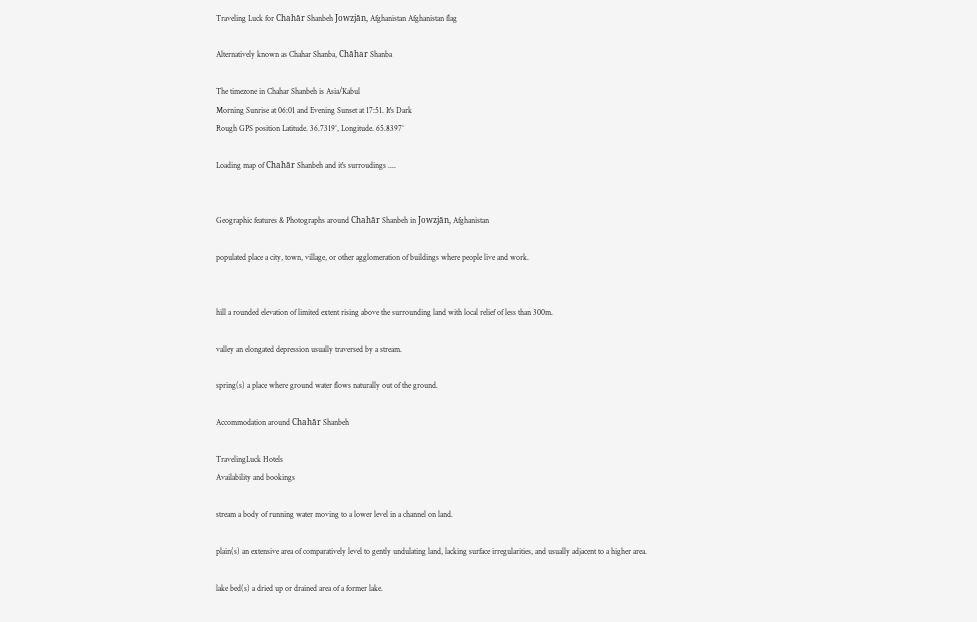Traveling Luck for Chahār Shanbeh Jowzjān, Afghanistan Afghanistan flag

Alternatively known as Chahar Shanba, Chāhar Shanba

The timezone in Chahar Shanbeh is Asia/Kabul
Morning Sunrise at 06:01 and Evening Sunset at 17:51. It's Dark
Rough GPS position Latitude. 36.7319°, Longitude. 65.8397°

Loading map of Chahār Shanbeh and it's surroudings ....


Geographic features & Photographs around Chahār Shanbeh in Jowzjān, Afghanistan

populated place a city, town, village, or other agglomeration of buildings where people live and work.


hill a rounded elevation of limited extent rising above the surrounding land with local relief of less than 300m.

valley an elongated depression usually traversed by a stream.

spring(s) a place where ground water flows naturally out of the ground.

Accommodation around Chahār Shanbeh

TravelingLuck Hotels
Availability and bookings

stream a body of running water moving to a lower level in a channel on land.

plain(s) an extensive area of comparatively level to gently undulating land, lacking surface irregularities, and usually adjacent to a higher area.

lake bed(s) a dried up or drained area of a former lake.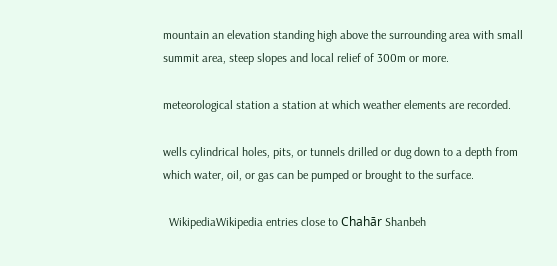mountain an elevation standing high above the surrounding area with small summit area, steep slopes and local relief of 300m or more.

meteorological station a station at which weather elements are recorded.

wells cylindrical holes, pits, or tunnels drilled or dug down to a depth from which water, oil, or gas can be pumped or brought to the surface.

  WikipediaWikipedia entries close to Chahār Shanbeh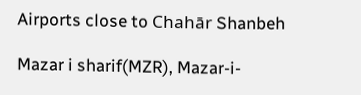Airports close to Chahār Shanbeh

Mazar i sharif(MZR), Mazar-i-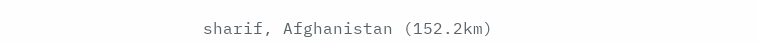sharif, Afghanistan (152.2km)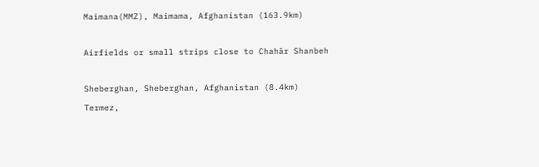Maimana(MMZ), Maimama, Afghanistan (163.9km)

Airfields or small strips close to Chahār Shanbeh

Sheberghan, Sheberghan, Afghanistan (8.4km)
Termez,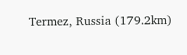Termez, Russia (179.2km)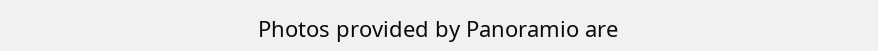Photos provided by Panoramio are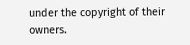under the copyright of their owners.